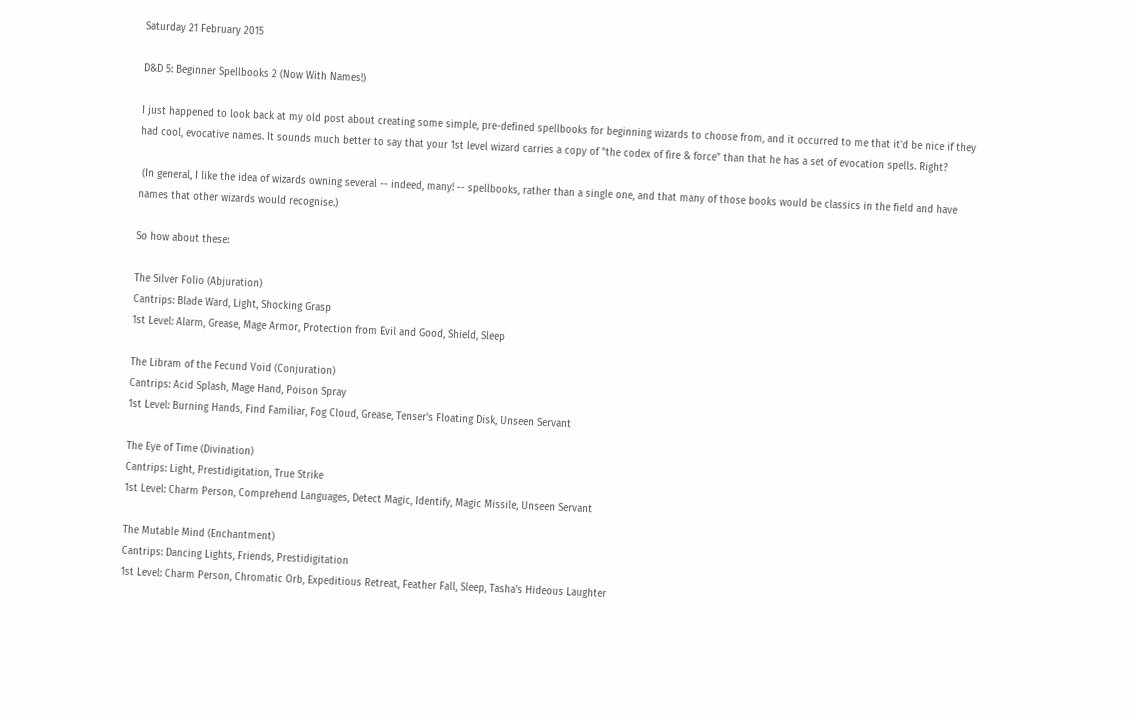Saturday 21 February 2015

D&D 5: Beginner Spellbooks 2 (Now With Names!)

I just happened to look back at my old post about creating some simple, pre-defined spellbooks for beginning wizards to choose from, and it occurred to me that it'd be nice if they had cool, evocative names. It sounds much better to say that your 1st level wizard carries a copy of "the codex of fire & force" than that he has a set of evocation spells. Right?

 (In general, I like the idea of wizards owning several -- indeed, many! -- spellbooks, rather than a single one, and that many of those books would be classics in the field and have names that other wizards would recognise.)

So how about these:

The Silver Folio (Abjuration)
Cantrips: Blade Ward, Light, Shocking Grasp
1st Level: Alarm, Grease, Mage Armor, Protection from Evil and Good, Shield, Sleep

The Libram of the Fecund Void (Conjuration)
Cantrips: Acid Splash, Mage Hand, Poison Spray
1st Level: Burning Hands, Find Familiar, Fog Cloud, Grease, Tenser's Floating Disk, Unseen Servant

The Eye of Time (Divination)
Cantrips: Light, Prestidigitation, True Strike
1st Level: Charm Person, Comprehend Languages, Detect Magic, Identify, Magic Missile, Unseen Servant

The Mutable Mind (Enchantment)
Cantrips: Dancing Lights, Friends, Prestidigitation
1st Level: Charm Person, Chromatic Orb, Expeditious Retreat, Feather Fall, Sleep, Tasha's Hideous Laughter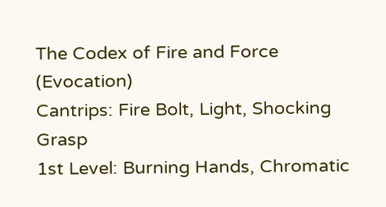The Codex of Fire and Force (Evocation)
Cantrips: Fire Bolt, Light, Shocking Grasp
1st Level: Burning Hands, Chromatic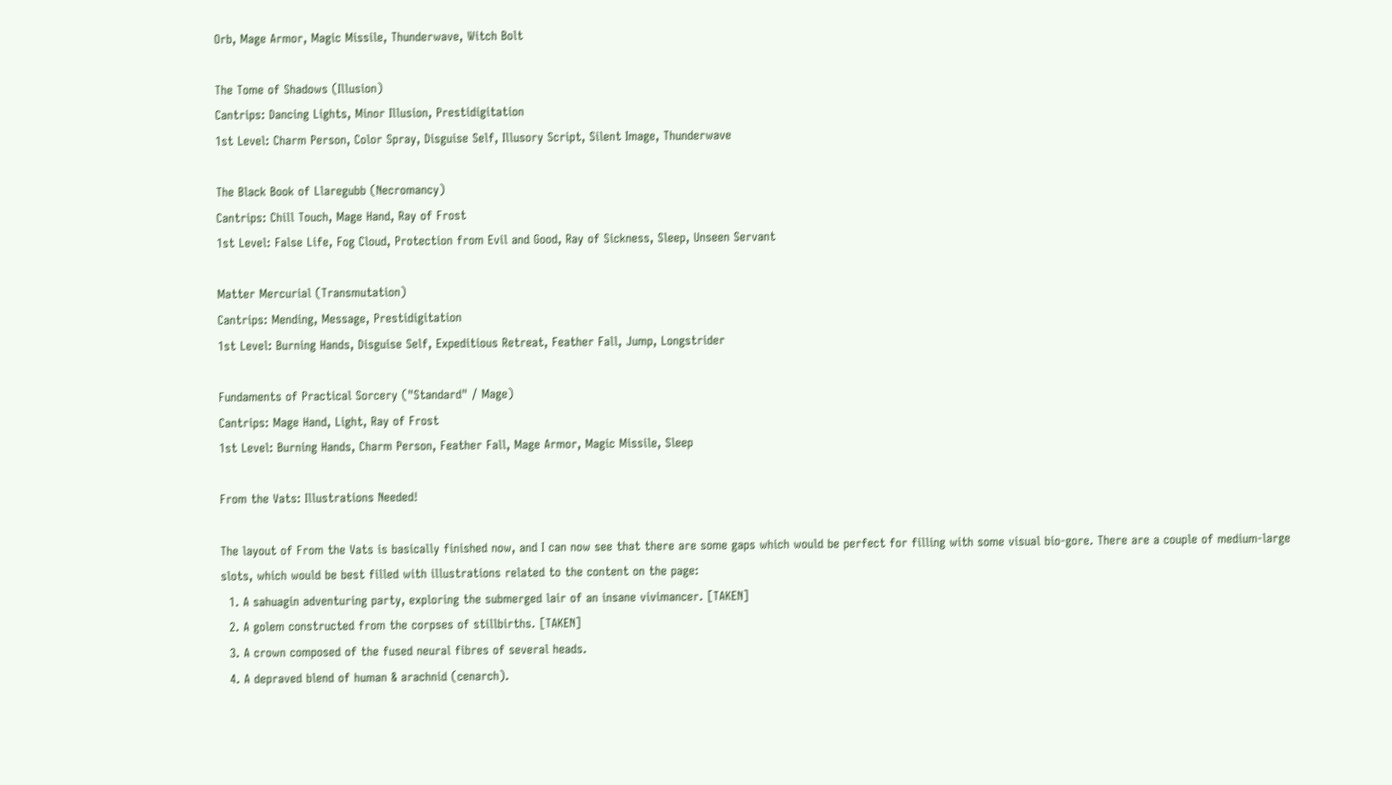Orb, Mage Armor, Magic Missile, Thunderwave, Witch Bolt

The Tome of Shadows (Illusion)
Cantrips: Dancing Lights, Minor Illusion, Prestidigitation
1st Level: Charm Person, Color Spray, Disguise Self, Illusory Script, Silent Image, Thunderwave

The Black Book of Llaregubb (Necromancy)
Cantrips: Chill Touch, Mage Hand, Ray of Frost
1st Level: False Life, Fog Cloud, Protection from Evil and Good, Ray of Sickness, Sleep, Unseen Servant

Matter Mercurial (Transmutation)
Cantrips: Mending, Message, Prestidigitation
1st Level: Burning Hands, Disguise Self, Expeditious Retreat, Feather Fall, Jump, Longstrider

Fundaments of Practical Sorcery ("Standard" / Mage)
Cantrips: Mage Hand, Light, Ray of Frost
1st Level: Burning Hands, Charm Person, Feather Fall, Mage Armor, Magic Missile, Sleep

From the Vats: Illustrations Needed!

The layout of From the Vats is basically finished now, and I can now see that there are some gaps which would be perfect for filling with some visual bio-gore. There are a couple of medium-large slots, which would be best filled with illustrations related to the content on the page:
  1. A sahuagin adventuring party, exploring the submerged lair of an insane vivimancer. [TAKEN]
  2. A golem constructed from the corpses of stillbirths. [TAKEN]
  3. A crown composed of the fused neural fibres of several heads.
  4. A depraved blend of human & arachnid (cenarch).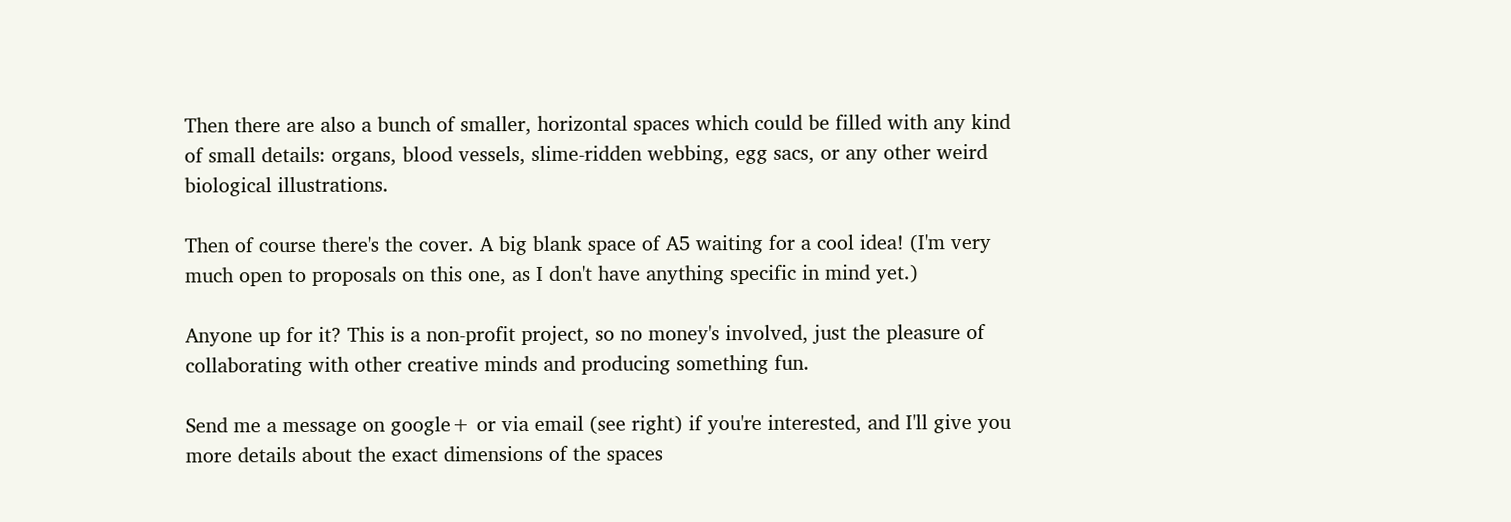Then there are also a bunch of smaller, horizontal spaces which could be filled with any kind of small details: organs, blood vessels, slime-ridden webbing, egg sacs, or any other weird biological illustrations.

Then of course there's the cover. A big blank space of A5 waiting for a cool idea! (I'm very much open to proposals on this one, as I don't have anything specific in mind yet.)

Anyone up for it? This is a non-profit project, so no money's involved, just the pleasure of collaborating with other creative minds and producing something fun.

Send me a message on google+ or via email (see right) if you're interested, and I'll give you more details about the exact dimensions of the spaces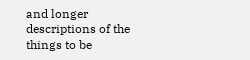and longer descriptions of the things to be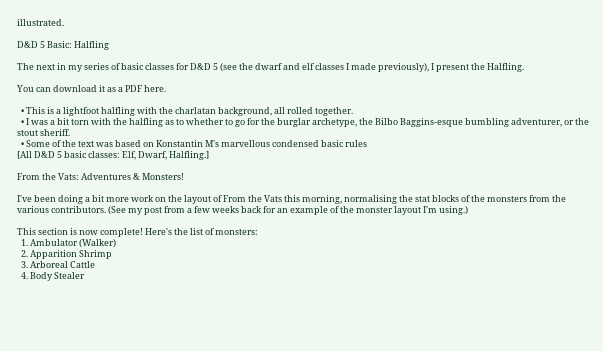illustrated.

D&D 5 Basic: Halfling

The next in my series of basic classes for D&D 5 (see the dwarf and elf classes I made previously), I present the Halfling.

You can download it as a PDF here.

  • This is a lightfoot halfling with the charlatan background, all rolled together.
  • I was a bit torn with the halfling as to whether to go for the burglar archetype, the Bilbo Baggins-esque bumbling adventurer, or the stout sheriff.
  • Some of the text was based on Konstantin M's marvellous condensed basic rules
[All D&D 5 basic classes: Elf, Dwarf, Halfling.]

From the Vats: Adventures & Monsters!

I've been doing a bit more work on the layout of From the Vats this morning, normalising the stat blocks of the monsters from the various contributors. (See my post from a few weeks back for an example of the monster layout I'm using.)

This section is now complete! Here's the list of monsters:
  1. Ambulator (Walker)
  2. Apparition Shrimp
  3. Arboreal Cattle
  4. Body Stealer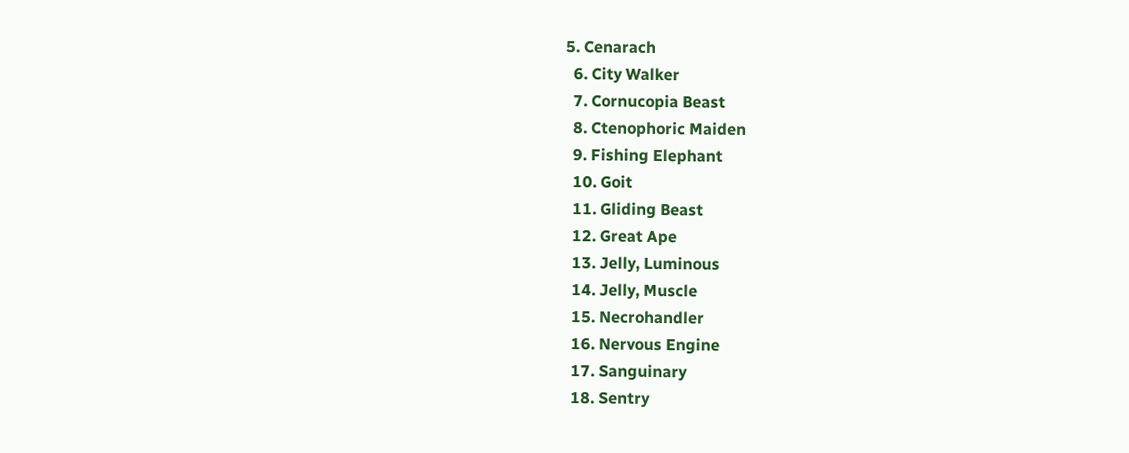5. Cenarach
  6. City Walker
  7. Cornucopia Beast
  8. Ctenophoric Maiden
  9. Fishing Elephant
  10. Goit
  11. Gliding Beast
  12. Great Ape
  13. Jelly, Luminous
  14. Jelly, Muscle
  15. Necrohandler
  16. Nervous Engine
  17. Sanguinary
  18. Sentry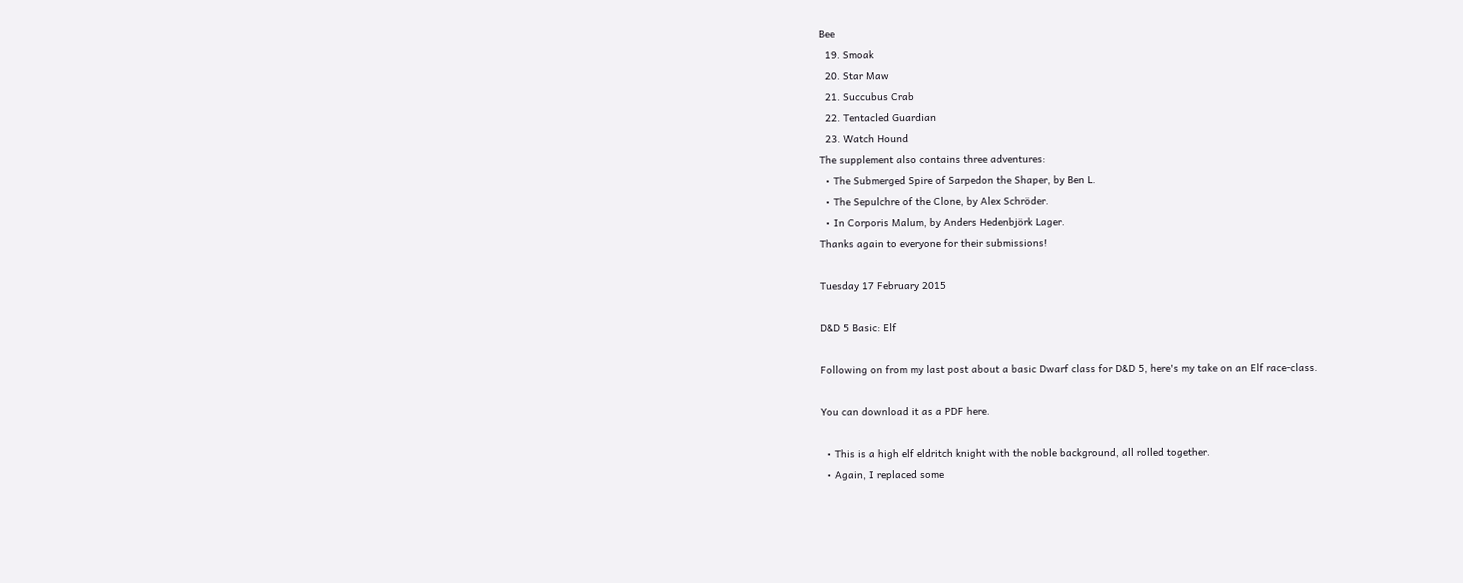Bee
  19. Smoak
  20. Star Maw
  21. Succubus Crab
  22. Tentacled Guardian
  23. Watch Hound
The supplement also contains three adventures:
  • The Submerged Spire of Sarpedon the Shaper, by Ben L.
  • The Sepulchre of the Clone, by Alex Schröder.
  • In Corporis Malum, by Anders Hedenbjörk Lager.
Thanks again to everyone for their submissions!

Tuesday 17 February 2015

D&D 5 Basic: Elf

Following on from my last post about a basic Dwarf class for D&D 5, here's my take on an Elf race-class.

You can download it as a PDF here.

  • This is a high elf eldritch knight with the noble background, all rolled together.
  • Again, I replaced some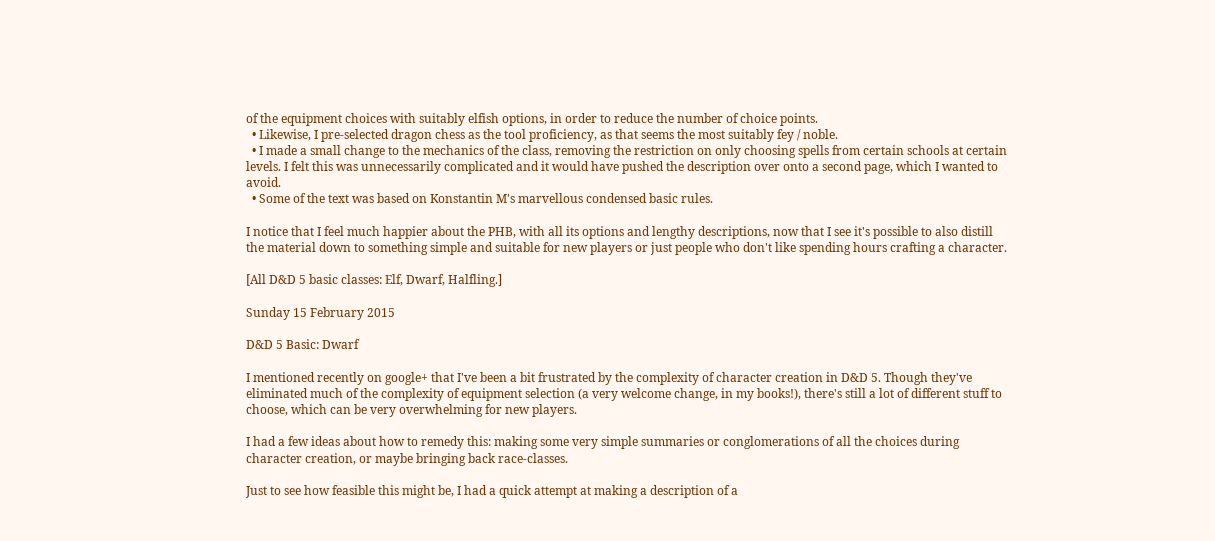of the equipment choices with suitably elfish options, in order to reduce the number of choice points.
  • Likewise, I pre-selected dragon chess as the tool proficiency, as that seems the most suitably fey / noble.
  • I made a small change to the mechanics of the class, removing the restriction on only choosing spells from certain schools at certain levels. I felt this was unnecessarily complicated and it would have pushed the description over onto a second page, which I wanted to avoid.
  • Some of the text was based on Konstantin M's marvellous condensed basic rules.

I notice that I feel much happier about the PHB, with all its options and lengthy descriptions, now that I see it's possible to also distill the material down to something simple and suitable for new players or just people who don't like spending hours crafting a character.

[All D&D 5 basic classes: Elf, Dwarf, Halfling.]

Sunday 15 February 2015

D&D 5 Basic: Dwarf

I mentioned recently on google+ that I've been a bit frustrated by the complexity of character creation in D&D 5. Though they've eliminated much of the complexity of equipment selection (a very welcome change, in my books!), there's still a lot of different stuff to choose, which can be very overwhelming for new players.

I had a few ideas about how to remedy this: making some very simple summaries or conglomerations of all the choices during character creation, or maybe bringing back race-classes.

Just to see how feasible this might be, I had a quick attempt at making a description of a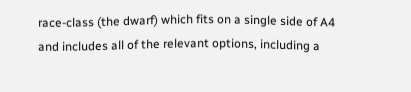race-class (the dwarf) which fits on a single side of A4 and includes all of the relevant options, including a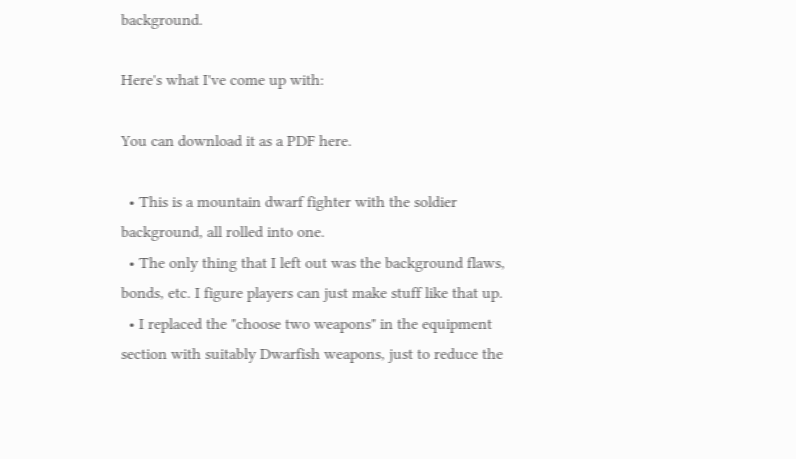background.

Here's what I've come up with:

You can download it as a PDF here.

  • This is a mountain dwarf fighter with the soldier background, all rolled into one.
  • The only thing that I left out was the background flaws, bonds, etc. I figure players can just make stuff like that up.
  • I replaced the "choose two weapons" in the equipment section with suitably Dwarfish weapons, just to reduce the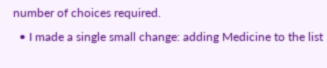number of choices required.
  • I made a single small change: adding Medicine to the list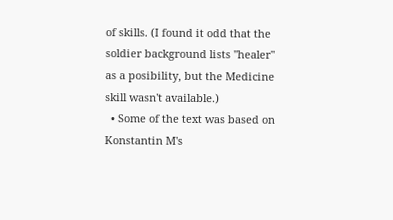of skills. (I found it odd that the soldier background lists "healer" as a posibility, but the Medicine skill wasn't available.)
  • Some of the text was based on Konstantin M's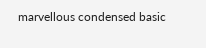marvellous condensed basic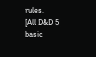rules.
[All D&D 5 basic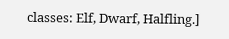classes: Elf, Dwarf, Halfling.]